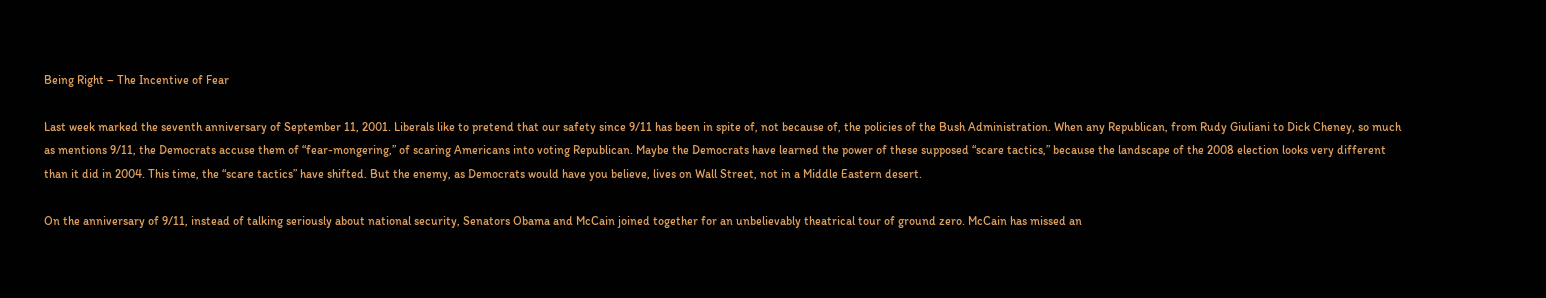Being Right – The Incentive of Fear

Last week marked the seventh anniversary of September 11, 2001. Liberals like to pretend that our safety since 9/11 has been in spite of, not because of, the policies of the Bush Administration. When any Republican, from Rudy Giuliani to Dick Cheney, so much as mentions 9/11, the Democrats accuse them of “fear-mongering,” of scaring Americans into voting Republican. Maybe the Democrats have learned the power of these supposed “scare tactics,” because the landscape of the 2008 election looks very different than it did in 2004. This time, the “scare tactics” have shifted. But the enemy, as Democrats would have you believe, lives on Wall Street, not in a Middle Eastern desert.

On the anniversary of 9/11, instead of talking seriously about national security, Senators Obama and McCain joined together for an unbelievably theatrical tour of ground zero. McCain has missed an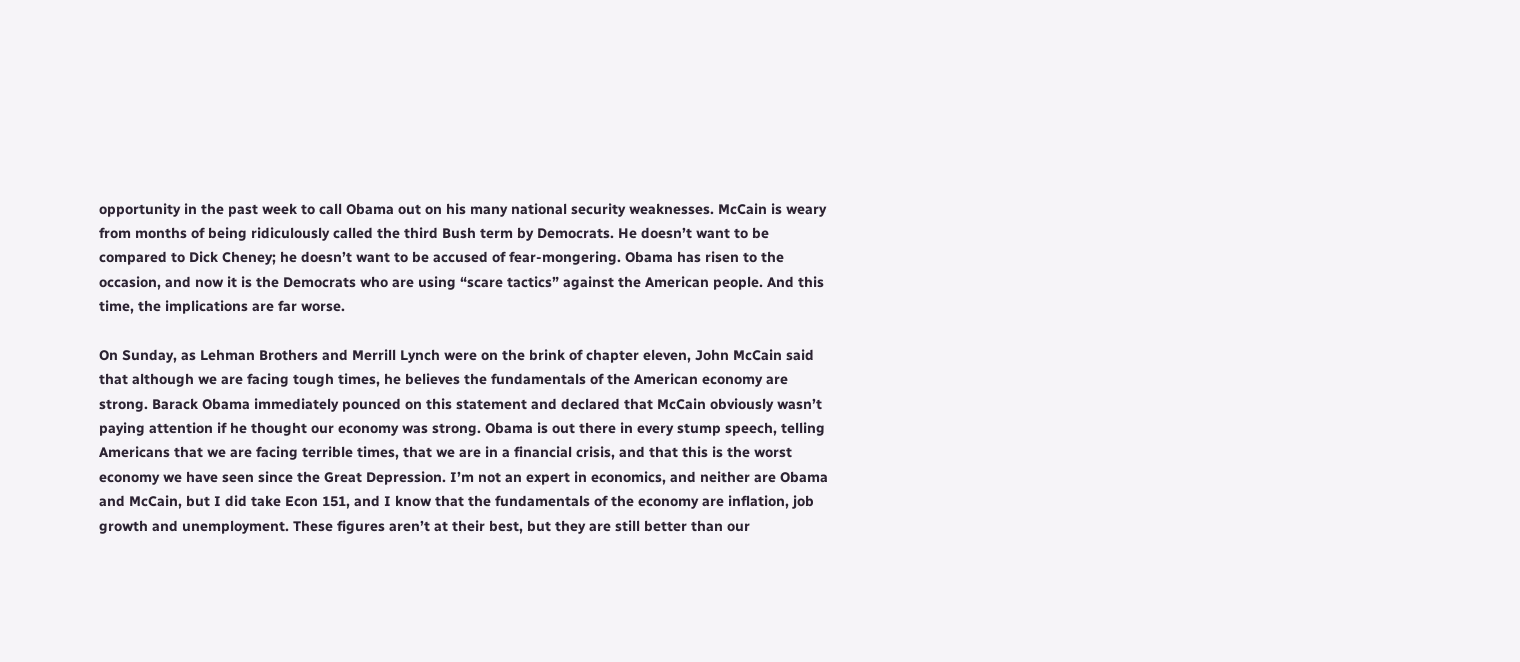opportunity in the past week to call Obama out on his many national security weaknesses. McCain is weary from months of being ridiculously called the third Bush term by Democrats. He doesn’t want to be compared to Dick Cheney; he doesn’t want to be accused of fear-mongering. Obama has risen to the occasion, and now it is the Democrats who are using “scare tactics” against the American people. And this time, the implications are far worse.

On Sunday, as Lehman Brothers and Merrill Lynch were on the brink of chapter eleven, John McCain said that although we are facing tough times, he believes the fundamentals of the American economy are strong. Barack Obama immediately pounced on this statement and declared that McCain obviously wasn’t paying attention if he thought our economy was strong. Obama is out there in every stump speech, telling Americans that we are facing terrible times, that we are in a financial crisis, and that this is the worst economy we have seen since the Great Depression. I’m not an expert in economics, and neither are Obama and McCain, but I did take Econ 151, and I know that the fundamentals of the economy are inflation, job growth and unemployment. These figures aren’t at their best, but they are still better than our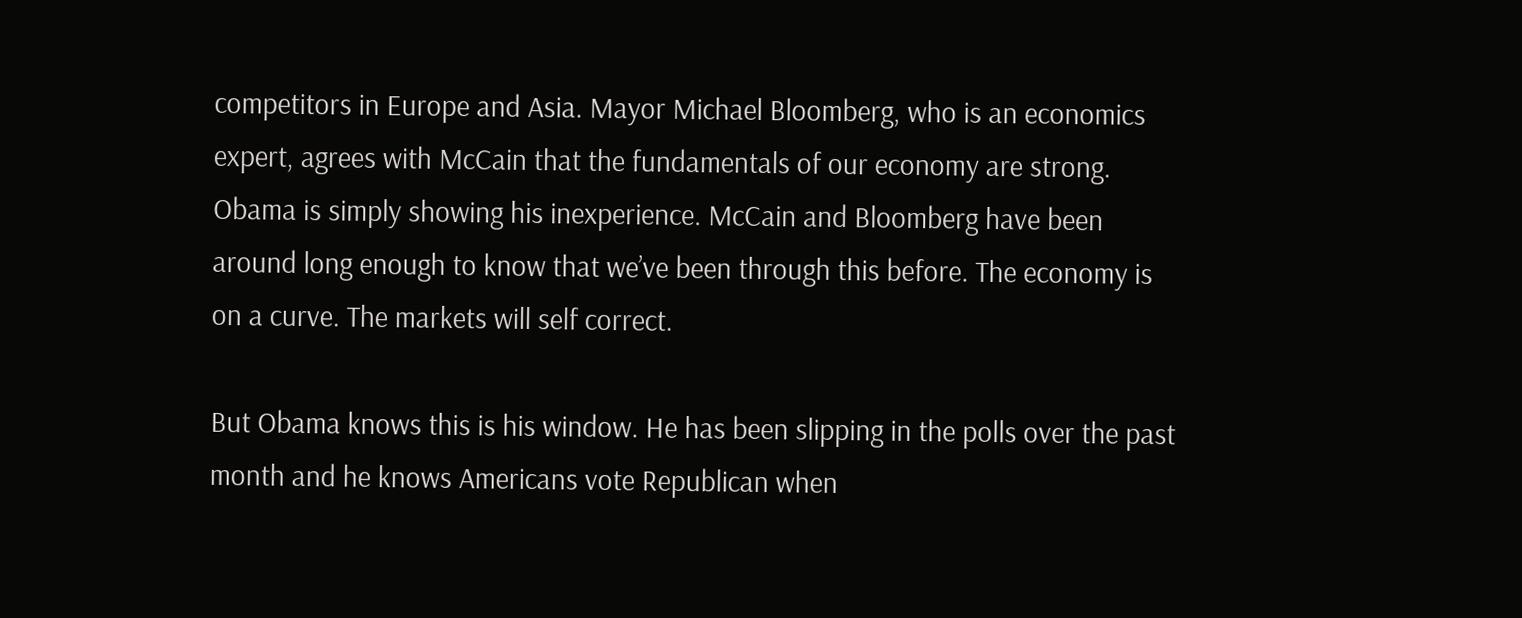competitors in Europe and Asia. Mayor Michael Bloomberg, who is an economics expert, agrees with McCain that the fundamentals of our economy are strong. Obama is simply showing his inexperience. McCain and Bloomberg have been around long enough to know that we’ve been through this before. The economy is on a curve. The markets will self correct.

But Obama knows this is his window. He has been slipping in the polls over the past month and he knows Americans vote Republican when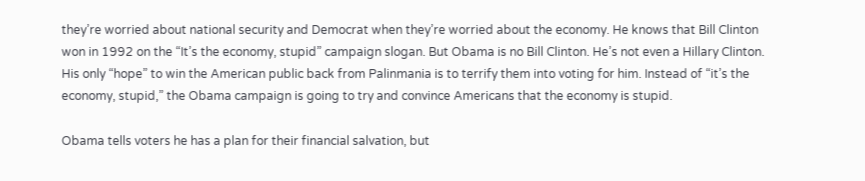they’re worried about national security and Democrat when they’re worried about the economy. He knows that Bill Clinton won in 1992 on the “It’s the economy, stupid” campaign slogan. But Obama is no Bill Clinton. He’s not even a Hillary Clinton. His only “hope” to win the American public back from Palinmania is to terrify them into voting for him. Instead of “it’s the economy, stupid,” the Obama campaign is going to try and convince Americans that the economy is stupid.

Obama tells voters he has a plan for their financial salvation, but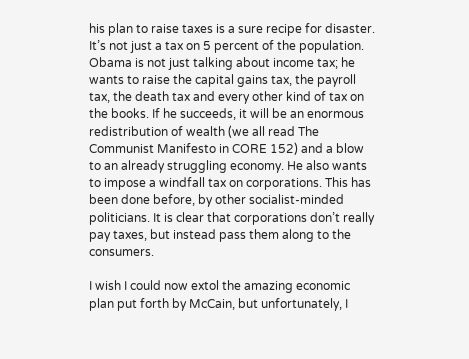his plan to raise taxes is a sure recipe for disaster. It’s not just a tax on 5 percent of the population. Obama is not just talking about income tax; he wants to raise the capital gains tax, the payroll tax, the death tax and every other kind of tax on the books. If he succeeds, it will be an enormous redistribution of wealth (we all read The Communist Manifesto in CORE 152) and a blow to an already struggling economy. He also wants to impose a windfall tax on corporations. This has been done before, by other socialist-minded politicians. It is clear that corporations don’t really pay taxes, but instead pass them along to the consumers.

I wish I could now extol the amazing economic plan put forth by McCain, but unfortunately, I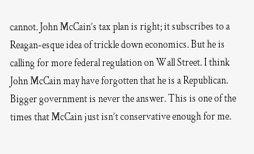cannot. John McCain’s tax plan is right; it subscribes to a Reagan-esque idea of trickle down economics. But he is calling for more federal regulation on Wall Street. I think John McCain may have forgotten that he is a Republican. Bigger government is never the answer. This is one of the times that McCain just isn’t conservative enough for me.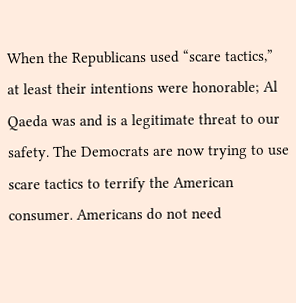When the Republicans used “scare tactics,” at least their intentions were honorable; Al Qaeda was and is a legitimate threat to our safety. The Democrats are now trying to use scare tactics to terrify the American consumer. Americans do not need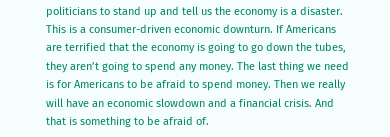politicians to stand up and tell us the economy is a disaster. This is a consumer-driven economic downturn. If Americans are terrified that the economy is going to go down the tubes, they aren’t going to spend any money. The last thing we need is for Americans to be afraid to spend money. Then we really will have an economic slowdown and a financial crisis. And that is something to be afraid of.